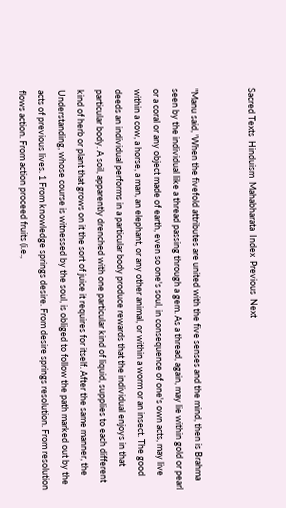Sacred Texts  Hinduism  Mahabharata  Index  Previous  Next


"Manu said, 'When the fivefold attributes are united with the five senses and the mind, then is Brahma seen by the individual like a thread passing through a gem. As a thread, again, may lie within gold or pearl or a coral or any object made of earth, even so one's soul, in consequence of one's own acts, may live within a cow, a horse, a man, an elephant, or any other animal, or within a worm or an insect. The good deeds an individual performs in a particular body produce rewards that the individual enjoys in that particular body. A soil, apparently drenched with one particular kind of liquid, supplies to each different kind of herb or plant that grows on it the sort of juice it requires for itself. After the same manner, the Understanding, whose course is witnessed by the soul, is obliged to follow the path marked out by the acts of previous lives. 1 From knowledge springs desire. From desire springs resolution. From resolution flows action. From action proceed fruits (i.e.,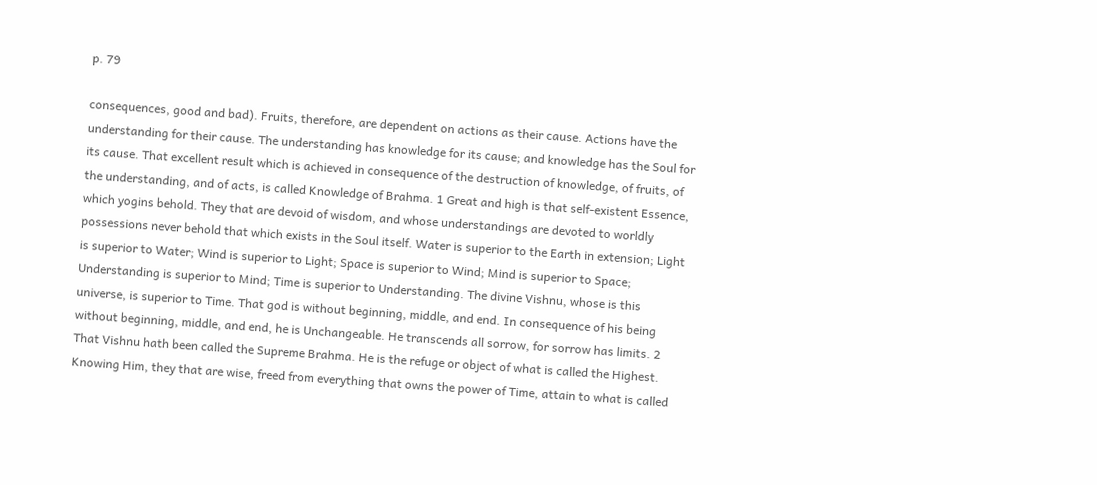p. 79

consequences, good and bad). Fruits, therefore, are dependent on actions as their cause. Actions have the understanding for their cause. The understanding has knowledge for its cause; and knowledge has the Soul for its cause. That excellent result which is achieved in consequence of the destruction of knowledge, of fruits, of the understanding, and of acts, is called Knowledge of Brahma. 1 Great and high is that self-existent Essence, which yogins behold. They that are devoid of wisdom, and whose understandings are devoted to worldly possessions never behold that which exists in the Soul itself. Water is superior to the Earth in extension; Light is superior to Water; Wind is superior to Light; Space is superior to Wind; Mind is superior to Space; Understanding is superior to Mind; Time is superior to Understanding. The divine Vishnu, whose is this universe, is superior to Time. That god is without beginning, middle, and end. In consequence of his being without beginning, middle, and end, he is Unchangeable. He transcends all sorrow, for sorrow has limits. 2 That Vishnu hath been called the Supreme Brahma. He is the refuge or object of what is called the Highest. Knowing Him, they that are wise, freed from everything that owns the power of Time, attain to what is called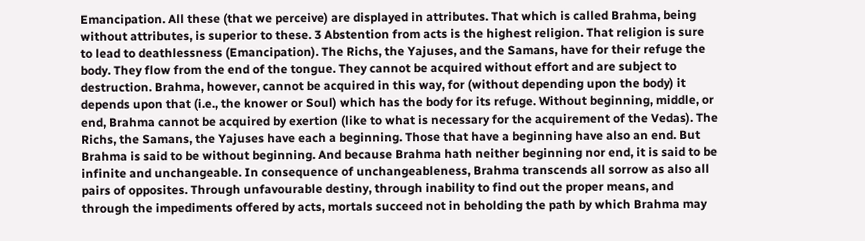Emancipation. All these (that we perceive) are displayed in attributes. That which is called Brahma, being without attributes, is superior to these. 3 Abstention from acts is the highest religion. That religion is sure to lead to deathlessness (Emancipation). The Richs, the Yajuses, and the Samans, have for their refuge the body. They flow from the end of the tongue. They cannot be acquired without effort and are subject to destruction. Brahma, however, cannot be acquired in this way, for (without depending upon the body) it depends upon that (i.e., the knower or Soul) which has the body for its refuge. Without beginning, middle, or end, Brahma cannot be acquired by exertion (like to what is necessary for the acquirement of the Vedas). The Richs, the Samans, the Yajuses have each a beginning. Those that have a beginning have also an end. But Brahma is said to be without beginning. And because Brahma hath neither beginning nor end, it is said to be infinite and unchangeable. In consequence of unchangeableness, Brahma transcends all sorrow as also all pairs of opposites. Through unfavourable destiny, through inability to find out the proper means, and through the impediments offered by acts, mortals succeed not in beholding the path by which Brahma may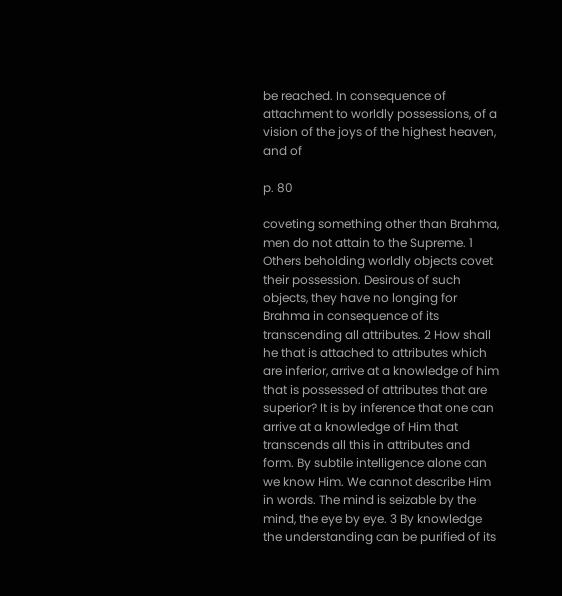be reached. In consequence of attachment to worldly possessions, of a vision of the joys of the highest heaven, and of

p. 80

coveting something other than Brahma, men do not attain to the Supreme. 1 Others beholding worldly objects covet their possession. Desirous of such objects, they have no longing for Brahma in consequence of its transcending all attributes. 2 How shall he that is attached to attributes which are inferior, arrive at a knowledge of him that is possessed of attributes that are superior? It is by inference that one can arrive at a knowledge of Him that transcends all this in attributes and form. By subtile intelligence alone can we know Him. We cannot describe Him in words. The mind is seizable by the mind, the eye by eye. 3 By knowledge the understanding can be purified of its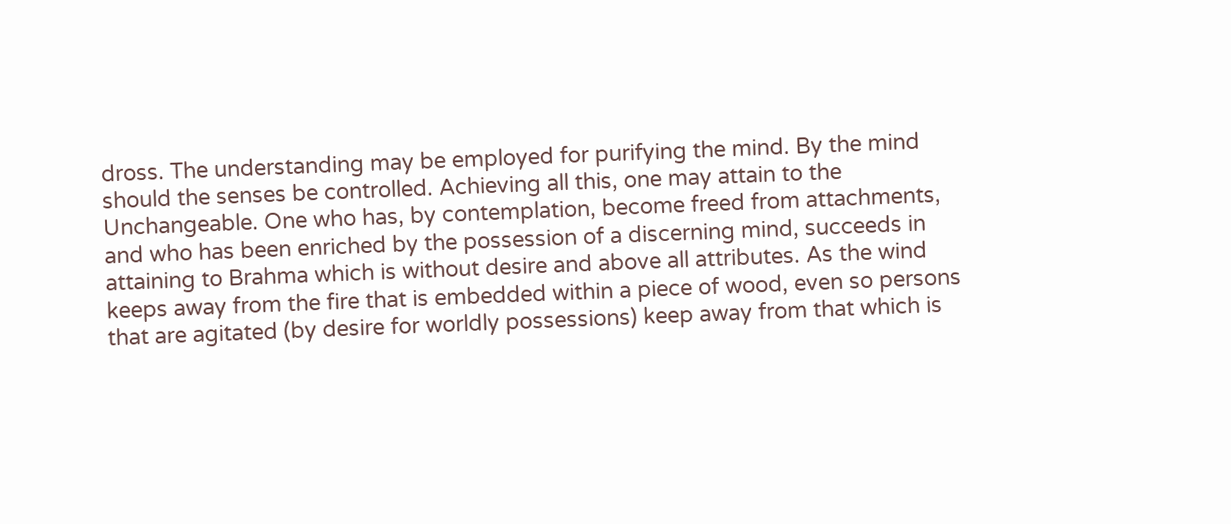dross. The understanding may be employed for purifying the mind. By the mind should the senses be controlled. Achieving all this, one may attain to the Unchangeable. One who has, by contemplation, become freed from attachments, and who has been enriched by the possession of a discerning mind, succeeds in attaining to Brahma which is without desire and above all attributes. As the wind keeps away from the fire that is embedded within a piece of wood, even so persons that are agitated (by desire for worldly possessions) keep away from that which is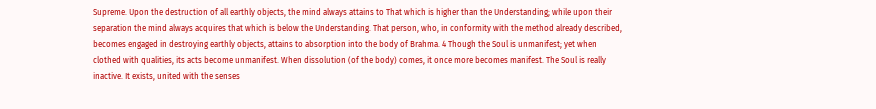Supreme. Upon the destruction of all earthly objects, the mind always attains to That which is higher than the Understanding; while upon their separation the mind always acquires that which is below the Understanding. That person, who, in conformity with the method already described, becomes engaged in destroying earthly objects, attains to absorption into the body of Brahma. 4 Though the Soul is unmanifest; yet when clothed with qualities, its acts become unmanifest. When dissolution (of the body) comes, it once more becomes manifest. The Soul is really inactive. It exists, united with the senses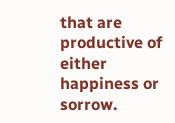that are productive of either happiness or sorrow.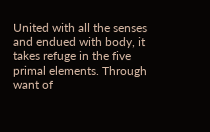United with all the senses and endued with body, it takes refuge in the five primal elements. Through want of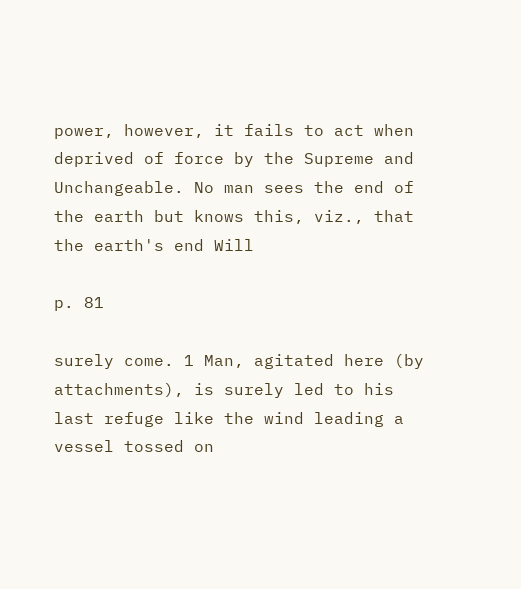power, however, it fails to act when deprived of force by the Supreme and Unchangeable. No man sees the end of the earth but knows this, viz., that the earth's end Will

p. 81

surely come. 1 Man, agitated here (by attachments), is surely led to his last refuge like the wind leading a vessel tossed on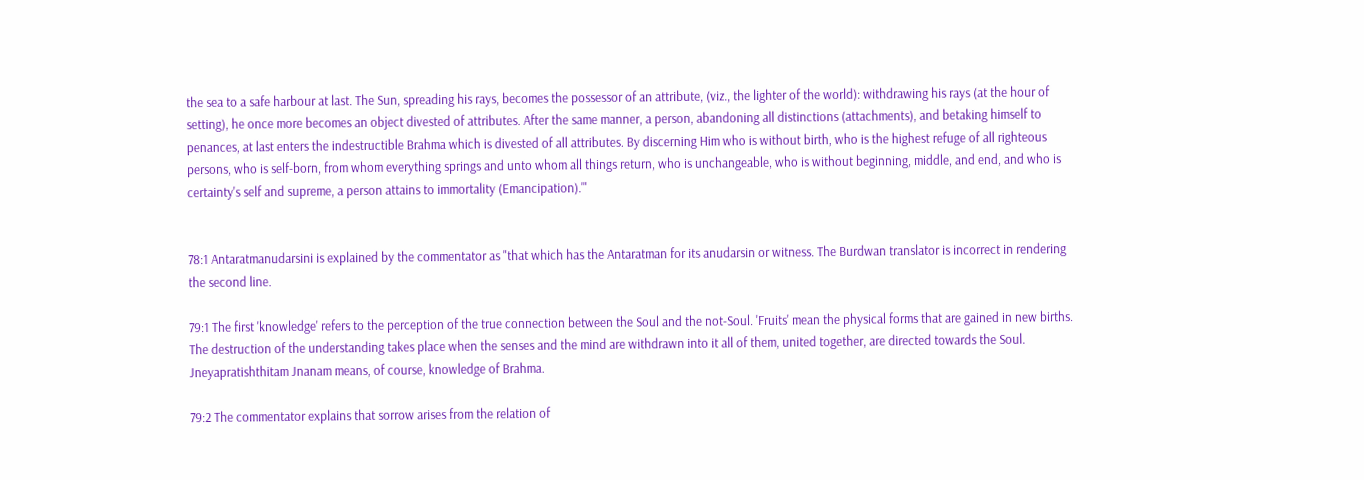the sea to a safe harbour at last. The Sun, spreading his rays, becomes the possessor of an attribute, (viz., the lighter of the world): withdrawing his rays (at the hour of setting), he once more becomes an object divested of attributes. After the same manner, a person, abandoning all distinctions (attachments), and betaking himself to penances, at last enters the indestructible Brahma which is divested of all attributes. By discerning Him who is without birth, who is the highest refuge of all righteous persons, who is self-born, from whom everything springs and unto whom all things return, who is unchangeable, who is without beginning, middle, and end, and who is certainty's self and supreme, a person attains to immortality (Emancipation).'"


78:1 Antaratmanudarsini is explained by the commentator as "that which has the Antaratman for its anudarsin or witness. The Burdwan translator is incorrect in rendering the second line.

79:1 The first 'knowledge' refers to the perception of the true connection between the Soul and the not-Soul. 'Fruits' mean the physical forms that are gained in new births. The destruction of the understanding takes place when the senses and the mind are withdrawn into it all of them, united together, are directed towards the Soul. Jneyapratishthitam Jnanam means, of course, knowledge of Brahma.

79:2 The commentator explains that sorrow arises from the relation of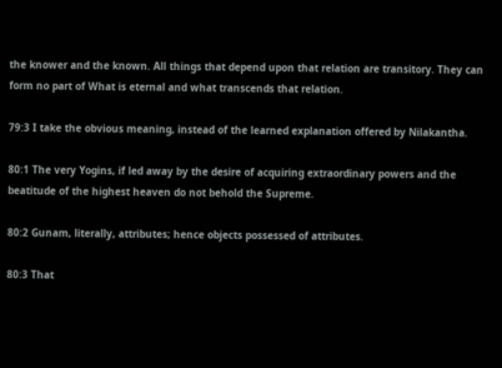the knower and the known. All things that depend upon that relation are transitory. They can form no part of What is eternal and what transcends that relation.

79:3 I take the obvious meaning, instead of the learned explanation offered by Nilakantha.

80:1 The very Yogins, if led away by the desire of acquiring extraordinary powers and the beatitude of the highest heaven do not behold the Supreme.

80:2 Gunam, literally, attributes; hence objects possessed of attributes.

80:3 That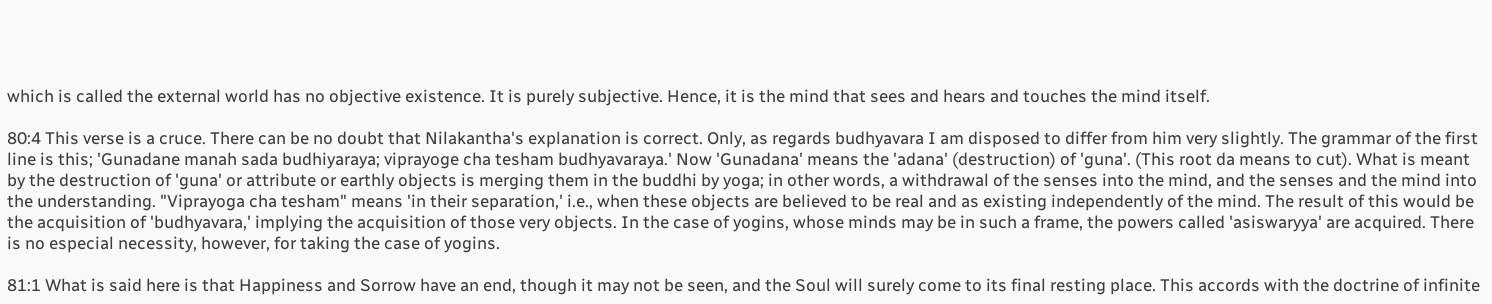which is called the external world has no objective existence. It is purely subjective. Hence, it is the mind that sees and hears and touches the mind itself.

80:4 This verse is a cruce. There can be no doubt that Nilakantha's explanation is correct. Only, as regards budhyavara I am disposed to differ from him very slightly. The grammar of the first line is this; 'Gunadane manah sada budhiyaraya; viprayoge cha tesham budhyavaraya.' Now 'Gunadana' means the 'adana' (destruction) of 'guna'. (This root da means to cut). What is meant by the destruction of 'guna' or attribute or earthly objects is merging them in the buddhi by yoga; in other words, a withdrawal of the senses into the mind, and the senses and the mind into the understanding. "Viprayoga cha tesham" means 'in their separation,' i.e., when these objects are believed to be real and as existing independently of the mind. The result of this would be the acquisition of 'budhyavara,' implying the acquisition of those very objects. In the case of yogins, whose minds may be in such a frame, the powers called 'asiswaryya' are acquired. There is no especial necessity, however, for taking the case of yogins.

81:1 What is said here is that Happiness and Sorrow have an end, though it may not be seen, and the Soul will surely come to its final resting place. This accords with the doctrine of infinite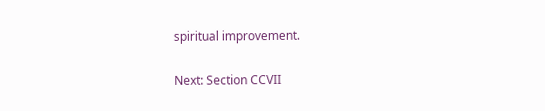spiritual improvement.

Next: Section CCVII